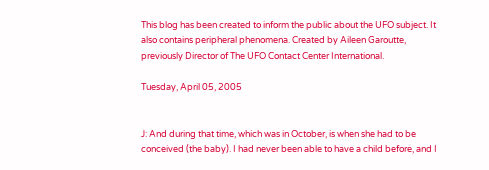This blog has been created to inform the public about the UFO subject. It also contains peripheral phenomena. Created by Aileen Garoutte, previously Director of The UFO Contact Center International.

Tuesday, April 05, 2005


J: And during that time, which was in October, is when she had to be conceived (the baby). I had never been able to have a child before, and I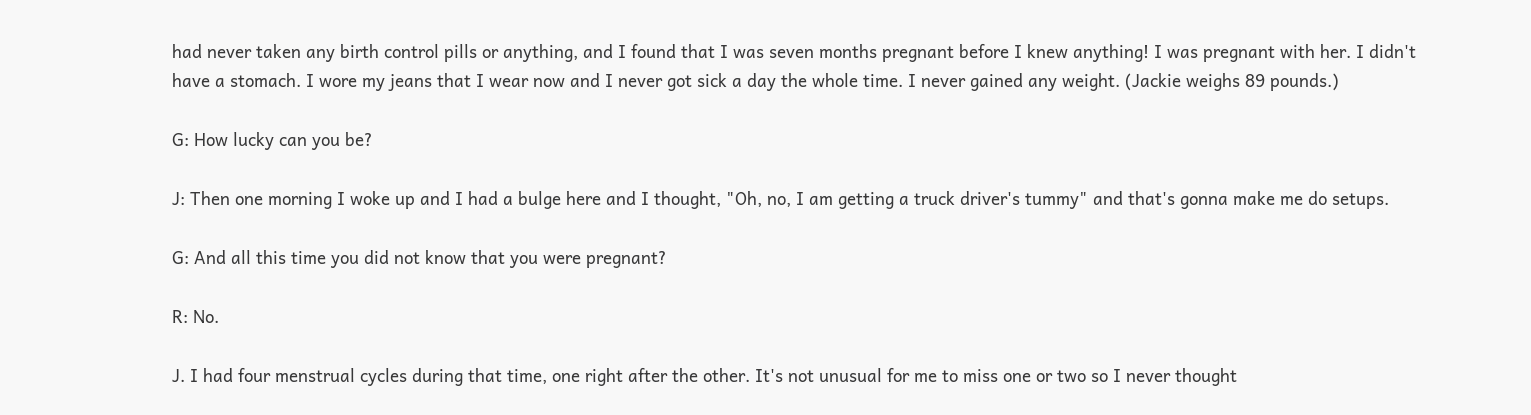had never taken any birth control pills or anything, and I found that I was seven months pregnant before I knew anything! I was pregnant with her. I didn't have a stomach. I wore my jeans that I wear now and I never got sick a day the whole time. I never gained any weight. (Jackie weighs 89 pounds.)

G: How lucky can you be?

J: Then one morning I woke up and I had a bulge here and I thought, "Oh, no, I am getting a truck driver's tummy" and that's gonna make me do setups.

G: And all this time you did not know that you were pregnant?

R: No.

J. I had four menstrual cycles during that time, one right after the other. It's not unusual for me to miss one or two so I never thought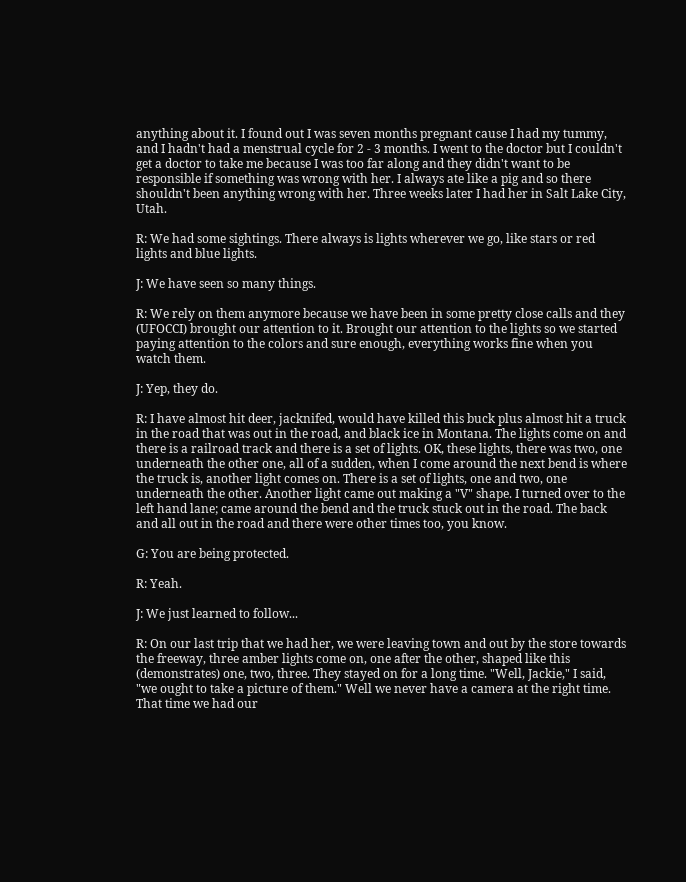anything about it. I found out I was seven months pregnant cause I had my tummy, and I hadn't had a menstrual cycle for 2 - 3 months. I went to the doctor but I couldn't get a doctor to take me because I was too far along and they didn't want to be responsible if something was wrong with her. I always ate like a pig and so there shouldn't been anything wrong with her. Three weeks later I had her in Salt Lake City, Utah.

R: We had some sightings. There always is lights wherever we go, like stars or red lights and blue lights.

J: We have seen so many things.

R: We rely on them anymore because we have been in some pretty close calls and they (UFOCCI) brought our attention to it. Brought our attention to the lights so we started paying attention to the colors and sure enough, everything works fine when you watch them.

J: Yep, they do.

R: I have almost hit deer, jacknifed, would have killed this buck plus almost hit a truck in the road that was out in the road, and black ice in Montana. The lights come on and there is a railroad track and there is a set of lights. OK, these lights, there was two, one underneath the other one, all of a sudden, when I come around the next bend is where the truck is, another light comes on. There is a set of lights, one and two, one underneath the other. Another light came out making a "V" shape. I turned over to the left hand lane; came around the bend and the truck stuck out in the road. The back and all out in the road and there were other times too, you know.

G: You are being protected.

R: Yeah.

J: We just learned to follow...

R: On our last trip that we had her, we were leaving town and out by the store towards the freeway, three amber lights come on, one after the other, shaped like this (demonstrates) one, two, three. They stayed on for a long time. "Well, Jackie," I said, "we ought to take a picture of them." Well we never have a camera at the right time. That time we had our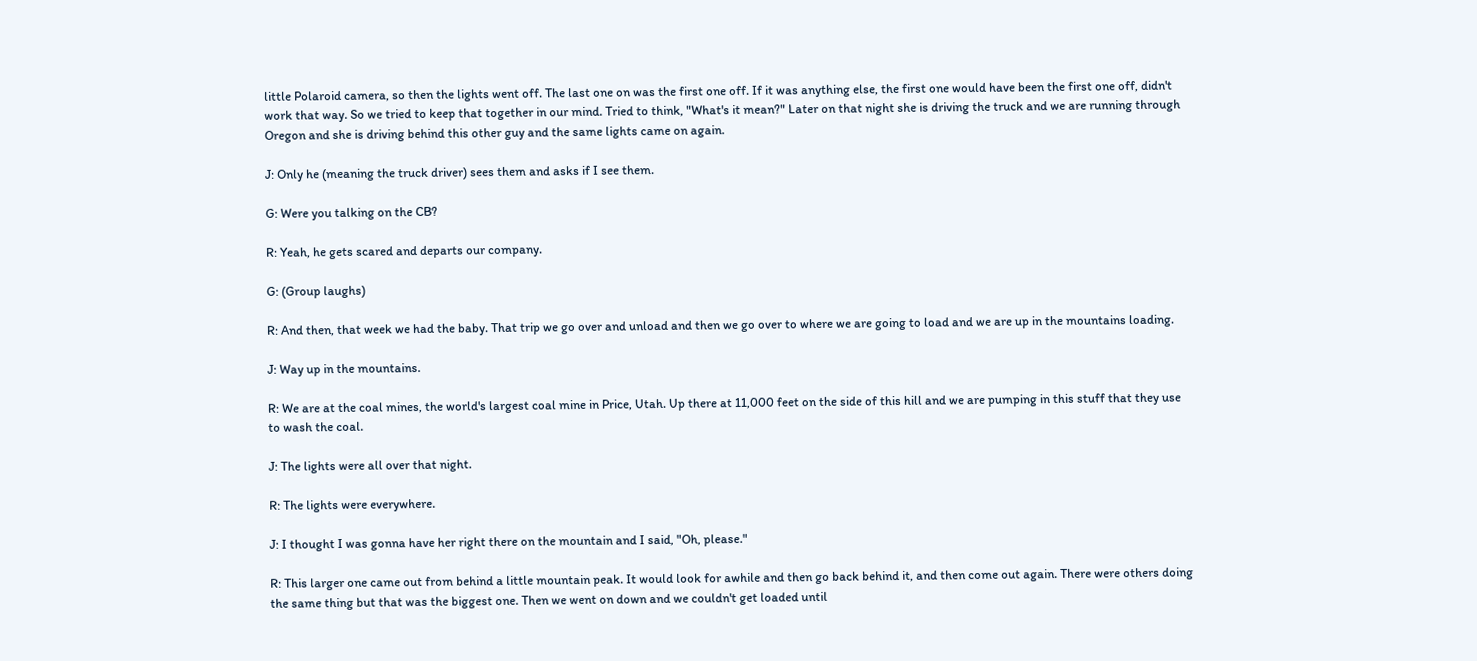little Polaroid camera, so then the lights went off. The last one on was the first one off. If it was anything else, the first one would have been the first one off, didn't work that way. So we tried to keep that together in our mind. Tried to think, "What's it mean?" Later on that night she is driving the truck and we are running through Oregon and she is driving behind this other guy and the same lights came on again.

J: Only he (meaning the truck driver) sees them and asks if I see them.

G: Were you talking on the CB?

R: Yeah, he gets scared and departs our company.

G: (Group laughs)

R: And then, that week we had the baby. That trip we go over and unload and then we go over to where we are going to load and we are up in the mountains loading.

J: Way up in the mountains.

R: We are at the coal mines, the world's largest coal mine in Price, Utah. Up there at 11,000 feet on the side of this hill and we are pumping in this stuff that they use to wash the coal.

J: The lights were all over that night.

R: The lights were everywhere.

J: I thought I was gonna have her right there on the mountain and I said, "Oh, please."

R: This larger one came out from behind a little mountain peak. It would look for awhile and then go back behind it, and then come out again. There were others doing the same thing but that was the biggest one. Then we went on down and we couldn't get loaded until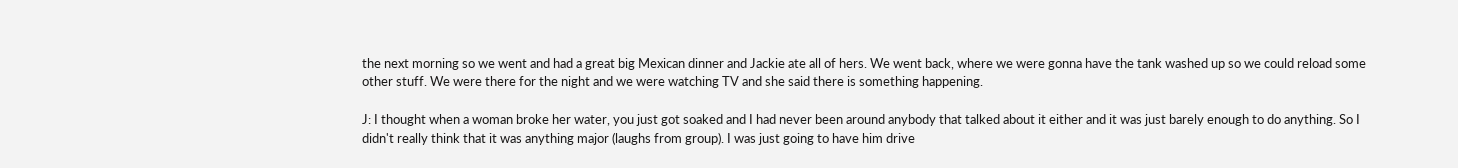the next morning so we went and had a great big Mexican dinner and Jackie ate all of hers. We went back, where we were gonna have the tank washed up so we could reload some other stuff. We were there for the night and we were watching TV and she said there is something happening.

J: I thought when a woman broke her water, you just got soaked and I had never been around anybody that talked about it either and it was just barely enough to do anything. So I didn't really think that it was anything major (laughs from group). I was just going to have him drive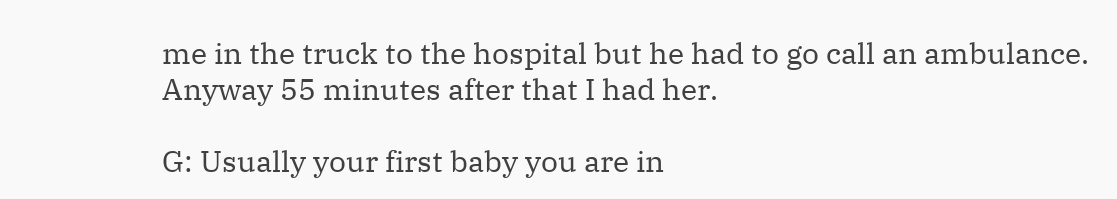me in the truck to the hospital but he had to go call an ambulance. Anyway 55 minutes after that I had her.

G: Usually your first baby you are in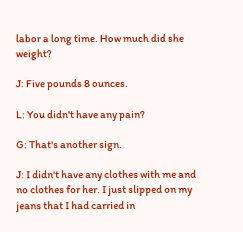labor a long time. How much did she weight?

J: Five pounds 8 ounces.

L: You didn't have any pain?

G: That's another sign.

J: I didn't have any clothes with me and no clothes for her. I just slipped on my jeans that I had carried in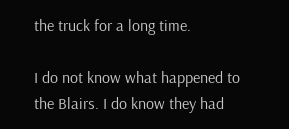the truck for a long time.

I do not know what happened to the Blairs. I do know they had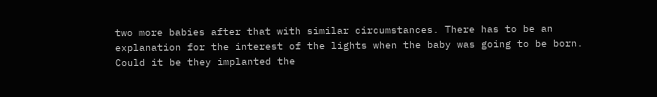two more babies after that with similar circumstances. There has to be an explanation for the interest of the lights when the baby was going to be born. Could it be they implanted the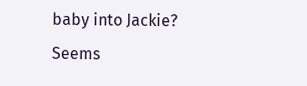baby into Jackie? Seems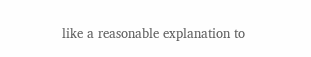like a reasonable explanation to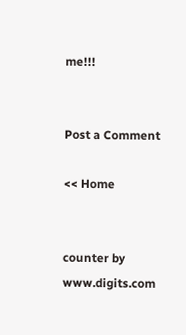me!!!


Post a Comment

<< Home


counter by www.digits.com